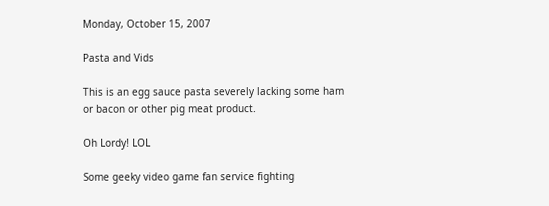Monday, October 15, 2007

Pasta and Vids

This is an egg sauce pasta severely lacking some ham or bacon or other pig meat product.

Oh Lordy! LOL

Some geeky video game fan service fighting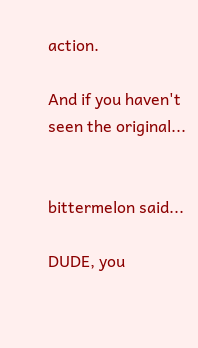action.

And if you haven't seen the original...


bittermelon said...

DUDE, you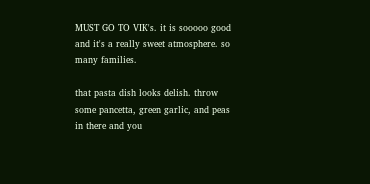MUST GO TO VIK's. it is sooooo good and it's a really sweet atmosphere. so many families.

that pasta dish looks delish. throw some pancetta, green garlic, and peas in there and you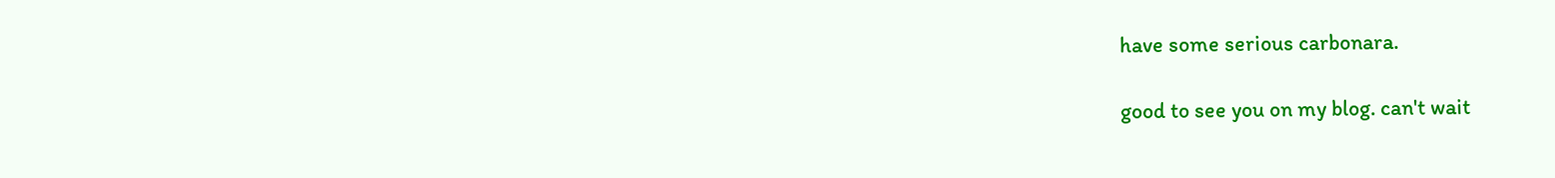have some serious carbonara.

good to see you on my blog. can't wait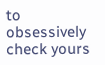to obsessively check yours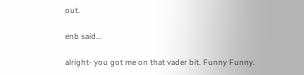out.

enb said...

alright- you got me on that vader bit. Funny Funny.